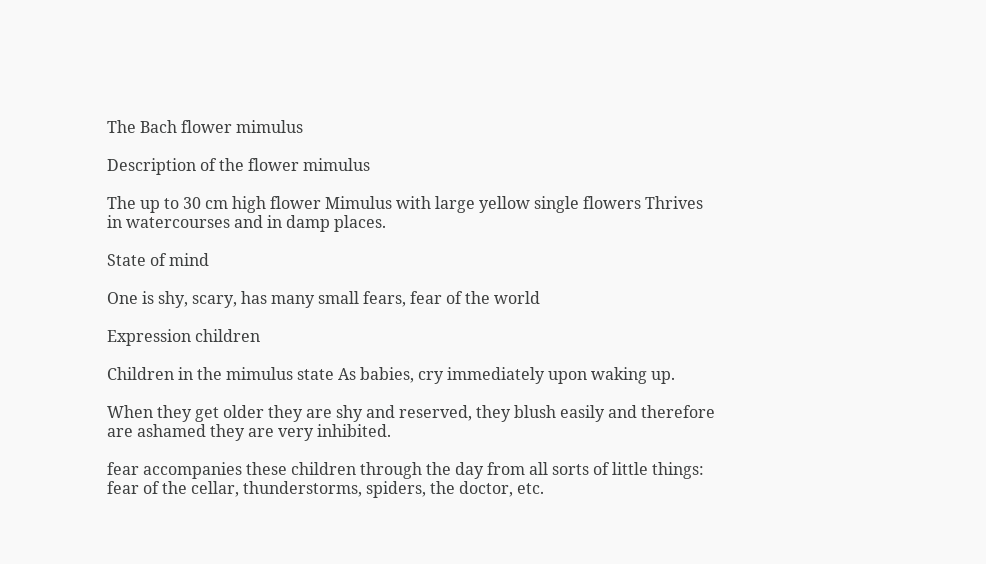The Bach flower mimulus

Description of the flower mimulus

The up to 30 cm high flower Mimulus with large yellow single flowers Thrives in watercourses and in damp places.

State of mind

One is shy, scary, has many small fears, fear of the world

Expression children

Children in the mimulus state As babies, cry immediately upon waking up.

When they get older they are shy and reserved, they blush easily and therefore are ashamed they are very inhibited.

fear accompanies these children through the day from all sorts of little things: fear of the cellar, thunderstorms, spiders, the doctor, etc.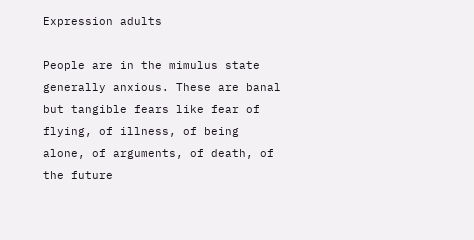Expression adults

People are in the mimulus state generally anxious. These are banal but tangible fears like fear of flying, of illness, of being alone, of arguments, of death, of the future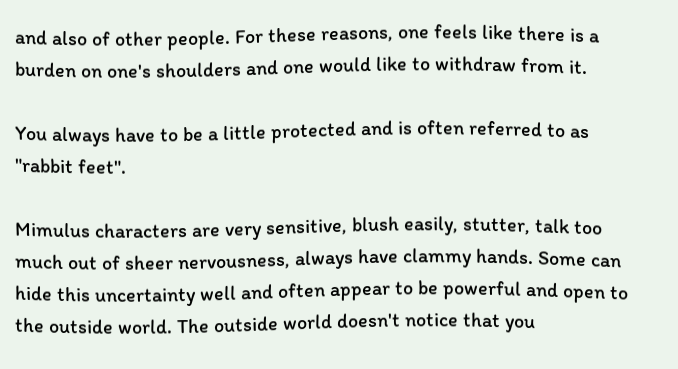and also of other people. For these reasons, one feels like there is a burden on one's shoulders and one would like to withdraw from it.

You always have to be a little protected and is often referred to as "rabbit feet".

Mimulus characters are very sensitive, blush easily, stutter, talk too much out of sheer nervousness, always have clammy hands. Some can hide this uncertainty well and often appear to be powerful and open to the outside world. The outside world doesn't notice that you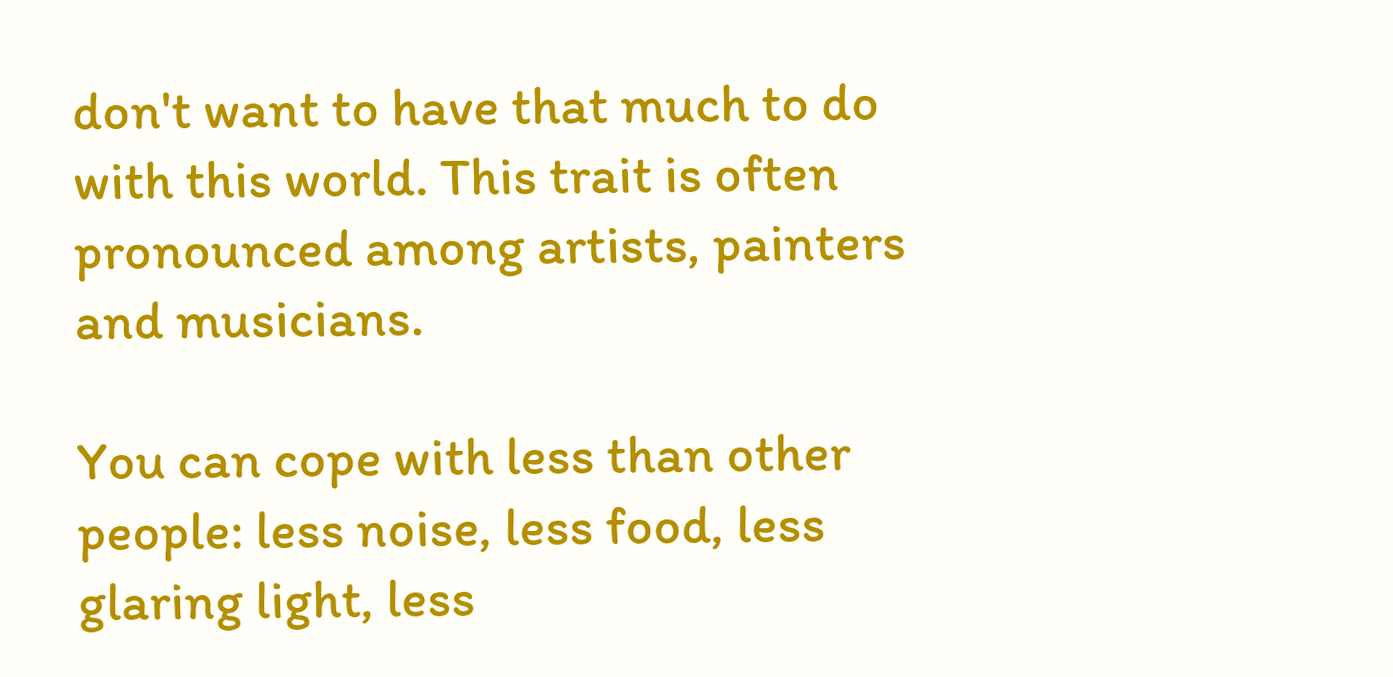don't want to have that much to do with this world. This trait is often pronounced among artists, painters and musicians.

You can cope with less than other people: less noise, less food, less glaring light, less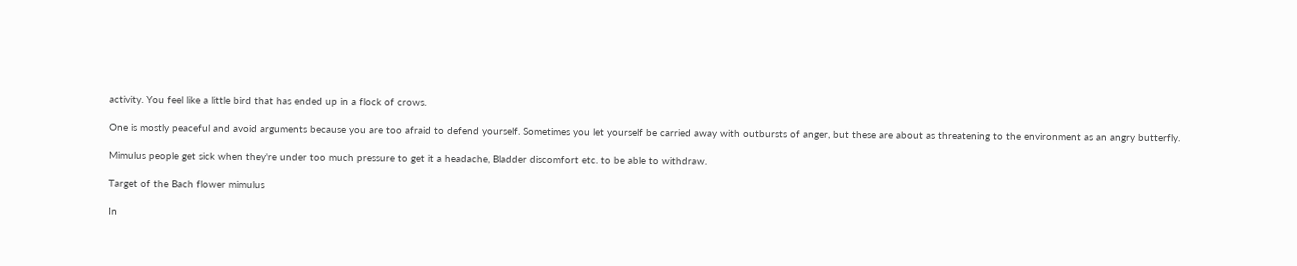activity. You feel like a little bird that has ended up in a flock of crows.

One is mostly peaceful and avoid arguments because you are too afraid to defend yourself. Sometimes you let yourself be carried away with outbursts of anger, but these are about as threatening to the environment as an angry butterfly.

Mimulus people get sick when they're under too much pressure to get it a headache, Bladder discomfort etc. to be able to withdraw.

Target of the Bach flower mimulus

In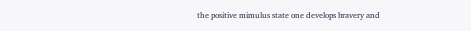the positive mimulus state one develops bravery and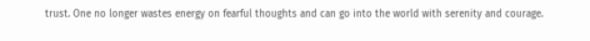trust. One no longer wastes energy on fearful thoughts and can go into the world with serenity and courage.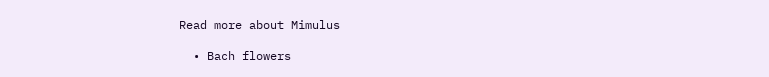Read more about Mimulus

  • Bach flowers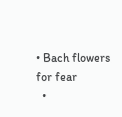• Bach flowers for fear
  •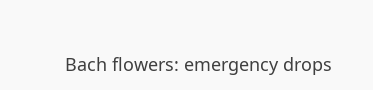Bach flowers: emergency drops